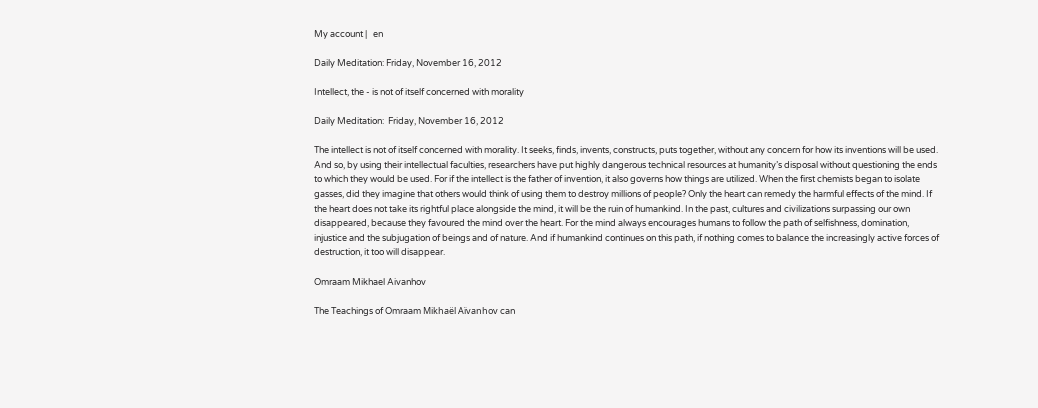My account |   en

Daily Meditation: Friday, November 16, 2012

Intellect, the - is not of itself concerned with morality

Daily Meditation:  Friday, November 16, 2012

The intellect is not of itself concerned with morality. It seeks, finds, invents, constructs, puts together, without any concern for how its inventions will be used. And so, by using their intellectual faculties, researchers have put highly dangerous technical resources at humanity’s disposal without questioning the ends to which they would be used. For if the intellect is the father of invention, it also governs how things are utilized. When the first chemists began to isolate gasses, did they imagine that others would think of using them to destroy millions of people? Only the heart can remedy the harmful effects of the mind. If the heart does not take its rightful place alongside the mind, it will be the ruin of humankind. In the past, cultures and civilizations surpassing our own disappeared, because they favoured the mind over the heart. For the mind always encourages humans to follow the path of selfishness, domination, injustice and the subjugation of beings and of nature. And if humankind continues on this path, if nothing comes to balance the increasingly active forces of destruction, it too will disappear.

Omraam Mikhael Aivanhov

The Teachings of Omraam Mikhaël Aïvanhov can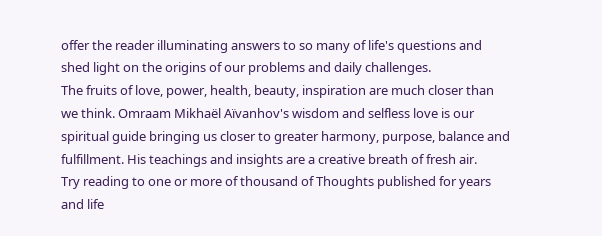offer the reader illuminating answers to so many of life's questions and shed light on the origins of our problems and daily challenges.
The fruits of love, power, health, beauty, inspiration are much closer than we think. Omraam Mikhaël Aïvanhov's wisdom and selfless love is our spiritual guide bringing us closer to greater harmony, purpose, balance and fulfillment. His teachings and insights are a creative breath of fresh air.
Try reading to one or more of thousand of Thoughts published for years and life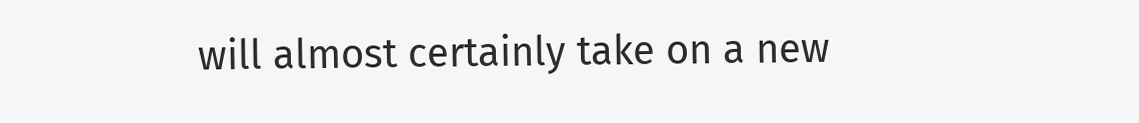will almost certainly take on a new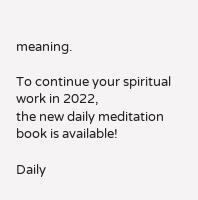meaning.

To continue your spiritual work in 2022,
the new daily meditation book is available!

Daily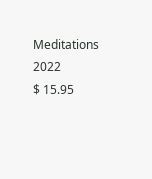Meditations 2022
$ 15.95